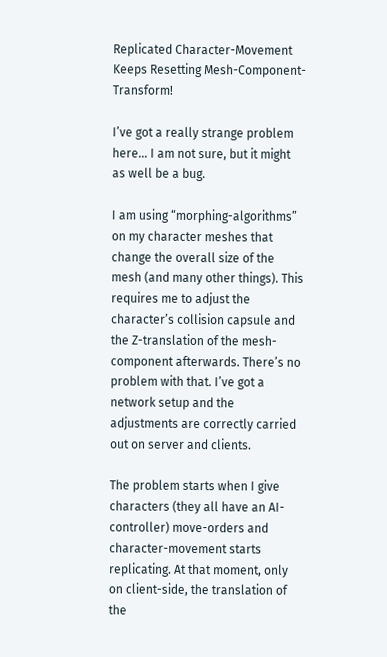Replicated Character-Movement Keeps Resetting Mesh-Component-Transform!

I’ve got a really strange problem here… I am not sure, but it might as well be a bug.

I am using “morphing-algorithms” on my character meshes that change the overall size of the mesh (and many other things). This requires me to adjust the character’s collision capsule and the Z-translation of the mesh-component afterwards. There’s no problem with that. I’ve got a network setup and the adjustments are correctly carried out on server and clients.

The problem starts when I give characters (they all have an AI-controller) move-orders and character-movement starts replicating. At that moment, only on client-side, the translation of the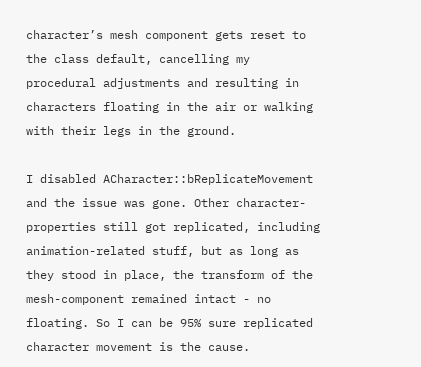character’s mesh component gets reset to the class default, cancelling my procedural adjustments and resulting in characters floating in the air or walking with their legs in the ground.

I disabled ACharacter::bReplicateMovement and the issue was gone. Other character-properties still got replicated, including animation-related stuff, but as long as they stood in place, the transform of the mesh-component remained intact - no floating. So I can be 95% sure replicated character movement is the cause.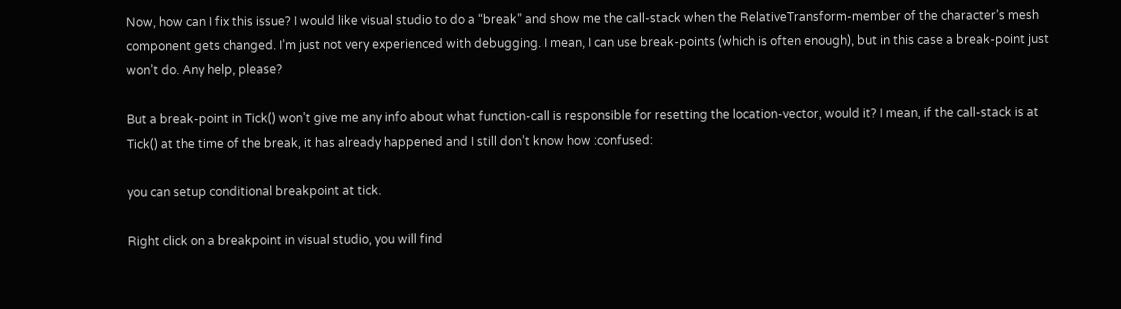Now, how can I fix this issue? I would like visual studio to do a “break” and show me the call-stack when the RelativeTransform-member of the character’s mesh component gets changed. I’m just not very experienced with debugging. I mean, I can use break-points (which is often enough), but in this case a break-point just won’t do. Any help, please?

But a break-point in Tick() won’t give me any info about what function-call is responsible for resetting the location-vector, would it? I mean, if the call-stack is at Tick() at the time of the break, it has already happened and I still don’t know how :confused:

you can setup conditional breakpoint at tick.

Right click on a breakpoint in visual studio, you will find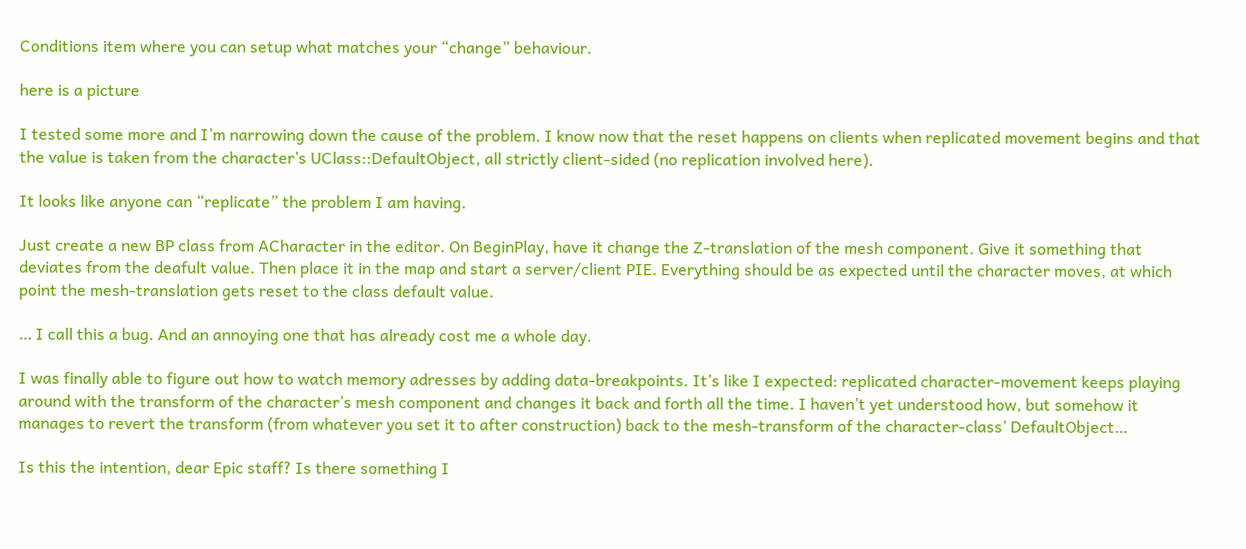Conditions item where you can setup what matches your “change” behaviour.

here is a picture

I tested some more and I’m narrowing down the cause of the problem. I know now that the reset happens on clients when replicated movement begins and that the value is taken from the character’s UClass::DefaultObject, all strictly client-sided (no replication involved here).

It looks like anyone can “replicate” the problem I am having.

Just create a new BP class from ACharacter in the editor. On BeginPlay, have it change the Z-translation of the mesh component. Give it something that deviates from the deafult value. Then place it in the map and start a server/client PIE. Everything should be as expected until the character moves, at which point the mesh-translation gets reset to the class default value.

… I call this a bug. And an annoying one that has already cost me a whole day.

I was finally able to figure out how to watch memory adresses by adding data-breakpoints. It’s like I expected: replicated character-movement keeps playing around with the transform of the character’s mesh component and changes it back and forth all the time. I haven’t yet understood how, but somehow it manages to revert the transform (from whatever you set it to after construction) back to the mesh-transform of the character-class’ DefaultObject…

Is this the intention, dear Epic staff? Is there something I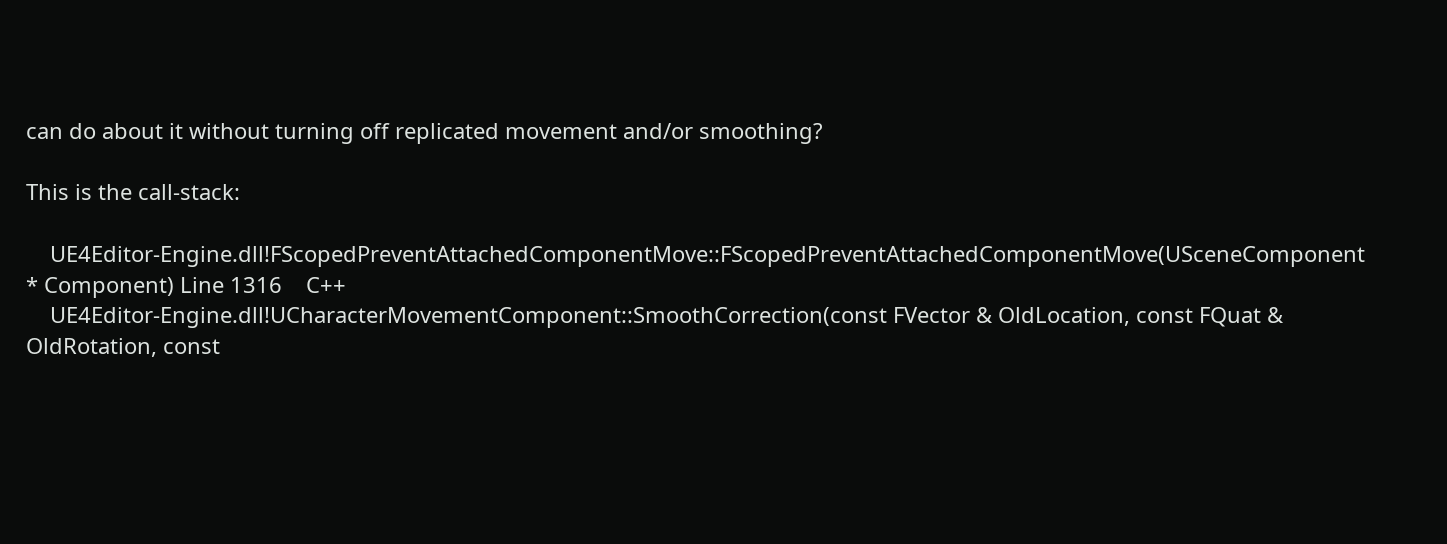can do about it without turning off replicated movement and/or smoothing?

This is the call-stack:

    UE4Editor-Engine.dll!FScopedPreventAttachedComponentMove::FScopedPreventAttachedComponentMove(USceneComponent * Component) Line 1316    C++
    UE4Editor-Engine.dll!UCharacterMovementComponent::SmoothCorrection(const FVector & OldLocation, const FQuat & OldRotation, const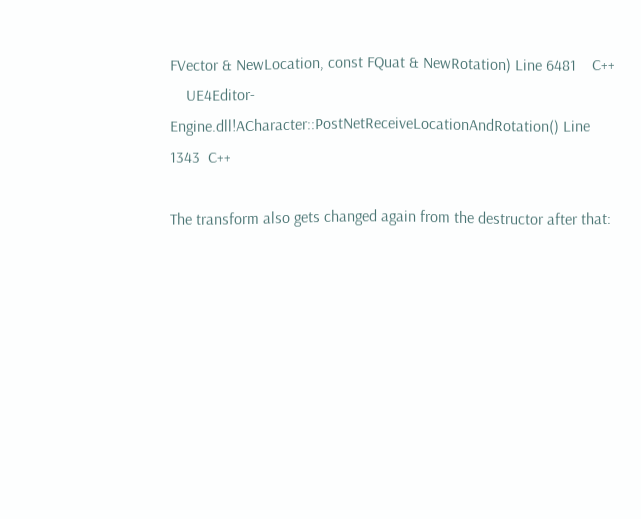FVector & NewLocation, const FQuat & NewRotation) Line 6481    C++
    UE4Editor-Engine.dll!ACharacter::PostNetReceiveLocationAndRotation() Line 1343  C++

The transform also gets changed again from the destructor after that: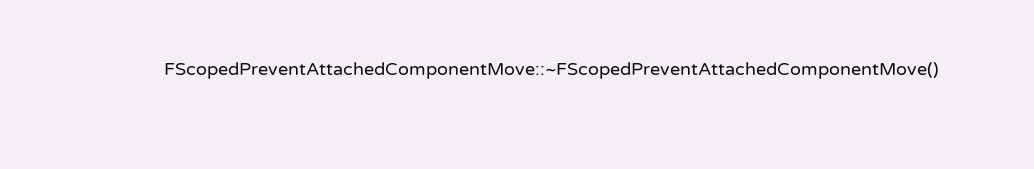FScopedPreventAttachedComponentMove::~FScopedPreventAttachedComponentMove()